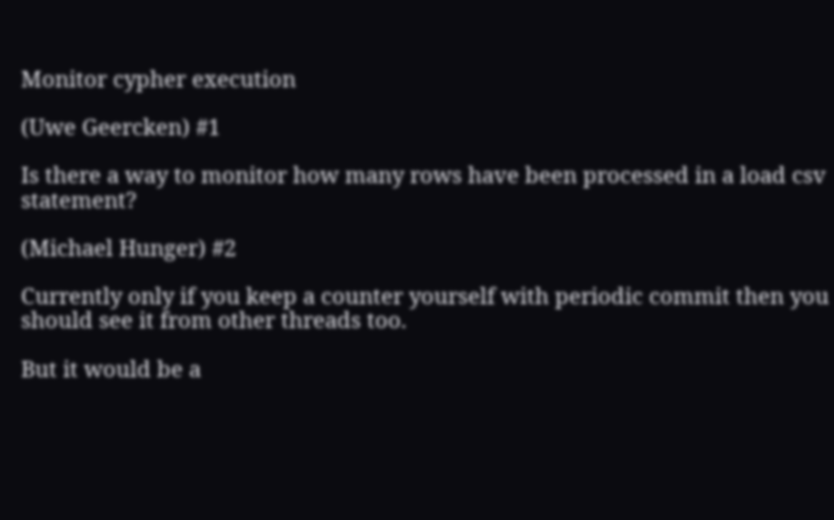Monitor cypher execution

(Uwe Geercken) #1

Is there a way to monitor how many rows have been processed in a load csv statement?

(Michael Hunger) #2

Currently only if you keep a counter yourself with periodic commit then you should see it from other threads too.

But it would be a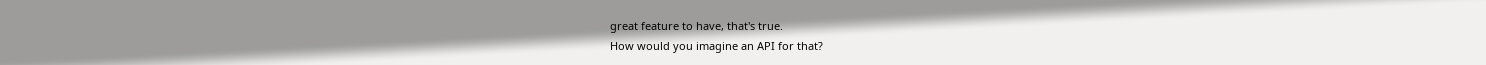great feature to have, that's true.
How would you imagine an API for that?